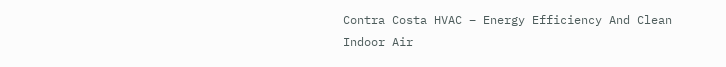Contra Costa HVAC – Energy Efficiency And Clean Indoor Air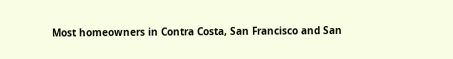Most homeowners in Contra Costa, San Francisco and San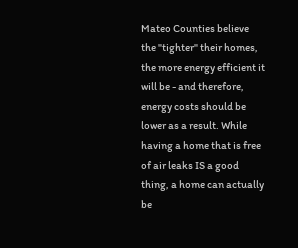Mateo Counties believe the "tighter" their homes, the more energy efficient it will be - and therefore, energy costs should be lower as a result. While having a home that is free of air leaks IS a good thing, a home can actually be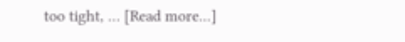too tight, … [Read more...]